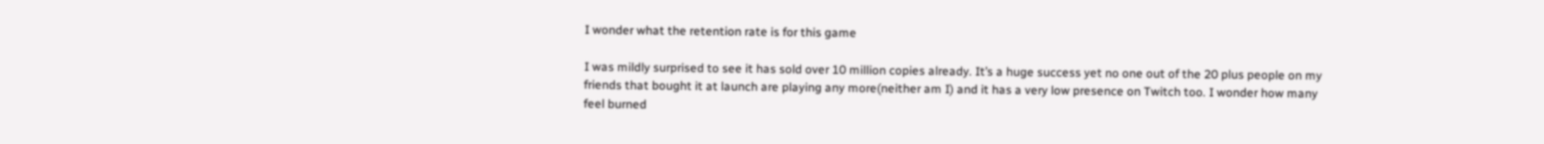I wonder what the retention rate is for this game

I was mildly surprised to see it has sold over 10 million copies already. It’s a huge success yet no one out of the 20 plus people on my friends that bought it at launch are playing any more(neither am I) and it has a very low presence on Twitch too. I wonder how many feel burned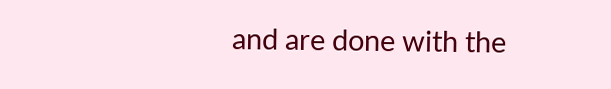and are done with the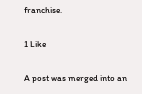franchise.

1 Like

A post was merged into an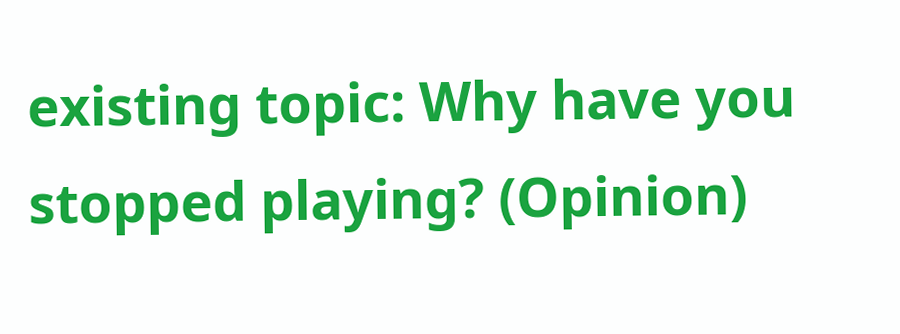existing topic: Why have you stopped playing? (Opinion)